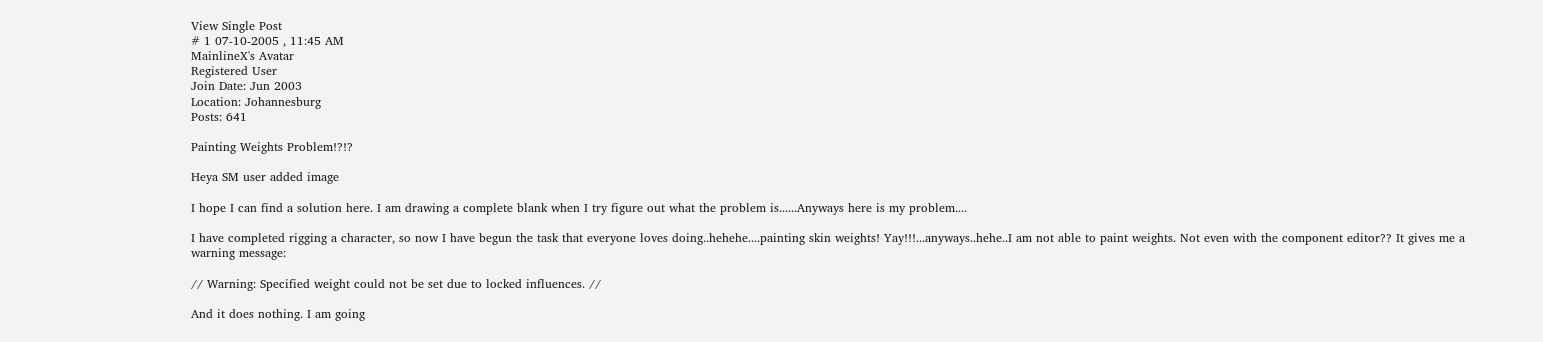View Single Post
# 1 07-10-2005 , 11:45 AM
MainlineX's Avatar
Registered User
Join Date: Jun 2003
Location: Johannesburg
Posts: 641

Painting Weights Problem!?!?

Heya SM user added image

I hope I can find a solution here. I am drawing a complete blank when I try figure out what the problem is......Anyways here is my problem....

I have completed rigging a character, so now I have begun the task that everyone loves doing..hehehe....painting skin weights! Yay!!!...anyways..hehe..I am not able to paint weights. Not even with the component editor?? It gives me a warning message:

// Warning: Specified weight could not be set due to locked influences. //

And it does nothing. I am going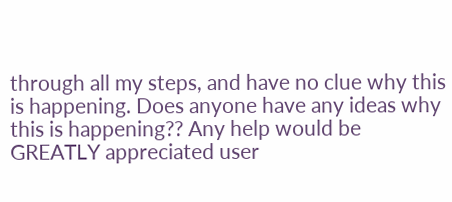through all my steps, and have no clue why this is happening. Does anyone have any ideas why this is happening?? Any help would be GREATLY appreciated user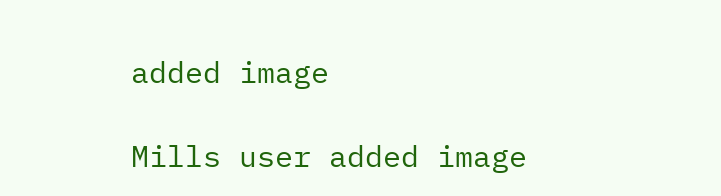added image

Mills user added image